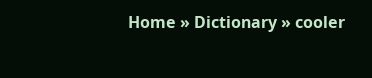Home » Dictionary » cooler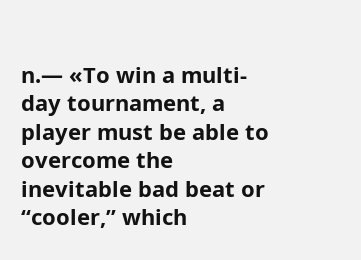n.— «To win a multi-day tournament, a player must be able to overcome the inevitable bad beat or “cooler,” which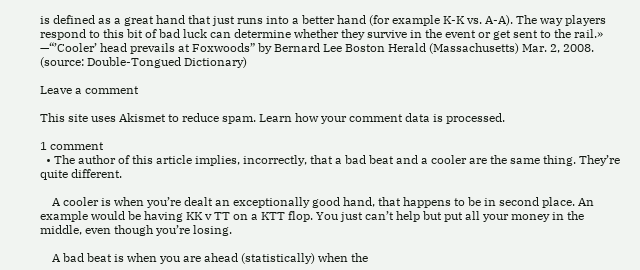is defined as a great hand that just runs into a better hand (for example K-K vs. A-A). The way players respond to this bit of bad luck can determine whether they survive in the event or get sent to the rail.» —“’Cooler’ head prevails at Foxwoods” by Bernard Lee Boston Herald (Massachusetts) Mar. 2, 2008. (source: Double-Tongued Dictionary)

Leave a comment

This site uses Akismet to reduce spam. Learn how your comment data is processed.

1 comment
  • The author of this article implies, incorrectly, that a bad beat and a cooler are the same thing. They’re quite different.

    A cooler is when you’re dealt an exceptionally good hand, that happens to be in second place. An example would be having KK v TT on a KTT flop. You just can’t help but put all your money in the middle, even though you’re losing.

    A bad beat is when you are ahead (statistically) when the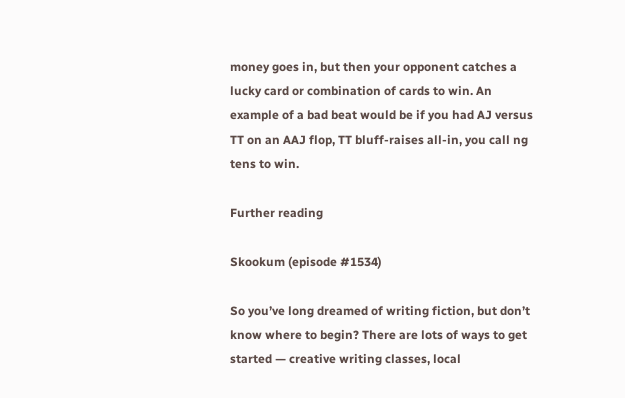money goes in, but then your opponent catches a lucky card or combination of cards to win. An example of a bad beat would be if you had AJ versus TT on an AAJ flop, TT bluff-raises all-in, you call ng tens to win.

Further reading

Skookum (episode #1534)

So you’ve long dreamed of writing fiction, but don’t know where to begin? There are lots of ways to get started — creative writing classes, local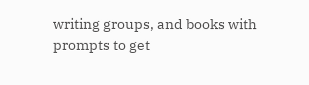writing groups, and books with prompts to get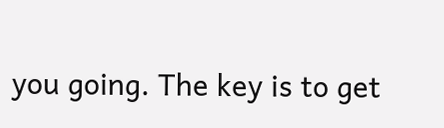you going. The key is to get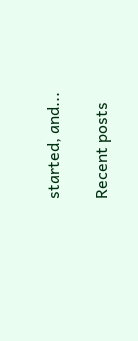started, and...

Recent posts